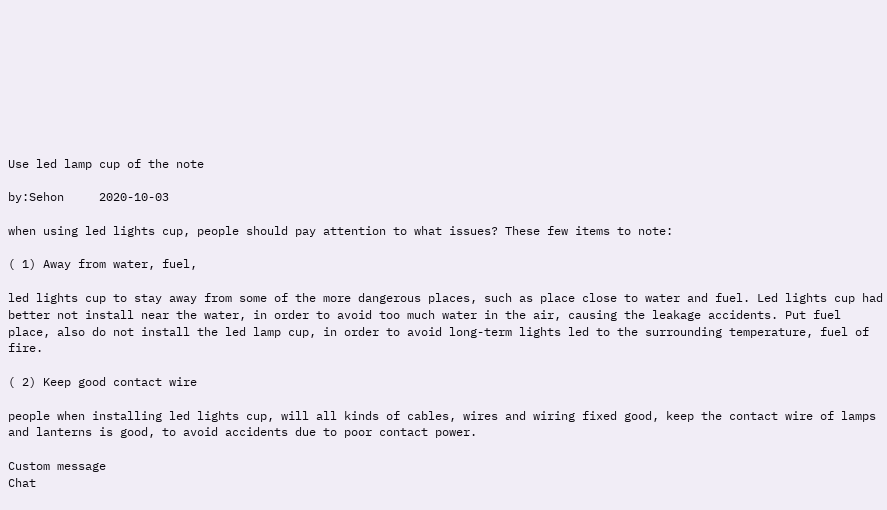Use led lamp cup of the note

by:Sehon     2020-10-03

when using led lights cup, people should pay attention to what issues? These few items to note:

( 1) Away from water, fuel,

led lights cup to stay away from some of the more dangerous places, such as place close to water and fuel. Led lights cup had better not install near the water, in order to avoid too much water in the air, causing the leakage accidents. Put fuel place, also do not install the led lamp cup, in order to avoid long-term lights led to the surrounding temperature, fuel of fire.

( 2) Keep good contact wire

people when installing led lights cup, will all kinds of cables, wires and wiring fixed good, keep the contact wire of lamps and lanterns is good, to avoid accidents due to poor contact power.

Custom message
Chat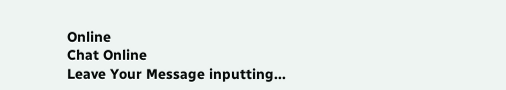Online
Chat Online
Leave Your Message inputting...